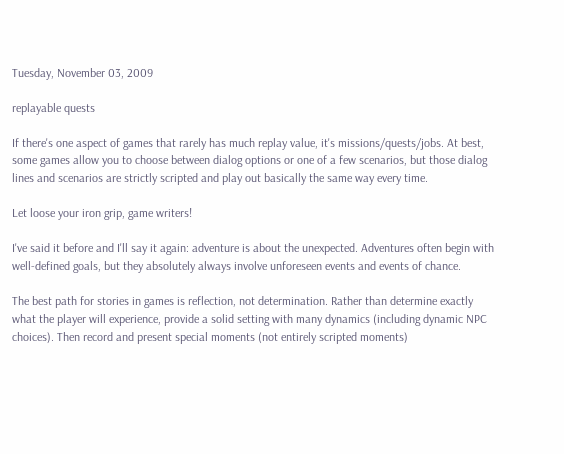Tuesday, November 03, 2009

replayable quests

If there's one aspect of games that rarely has much replay value, it's missions/quests/jobs. At best, some games allow you to choose between dialog options or one of a few scenarios, but those dialog lines and scenarios are strictly scripted and play out basically the same way every time.

Let loose your iron grip, game writers!

I've said it before and I'll say it again: adventure is about the unexpected. Adventures often begin with well-defined goals, but they absolutely always involve unforeseen events and events of chance.

The best path for stories in games is reflection, not determination. Rather than determine exactly what the player will experience, provide a solid setting with many dynamics (including dynamic NPC choices). Then record and present special moments (not entirely scripted moments)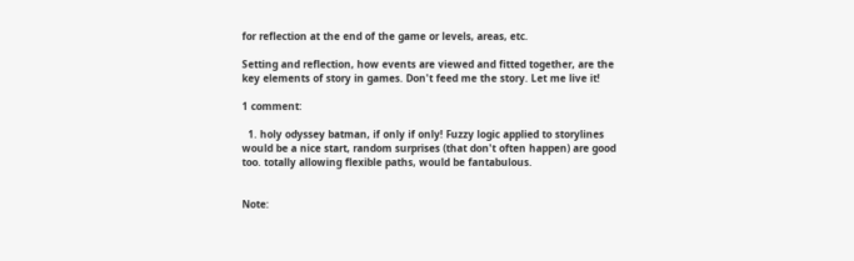for reflection at the end of the game or levels, areas, etc.

Setting and reflection, how events are viewed and fitted together, are the key elements of story in games. Don't feed me the story. Let me live it!

1 comment:

  1. holy odyssey batman, if only if only! Fuzzy logic applied to storylines would be a nice start, random surprises (that don't often happen) are good too. totally allowing flexible paths, would be fantabulous.


Note: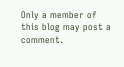Only a member of this blog may post a comment.